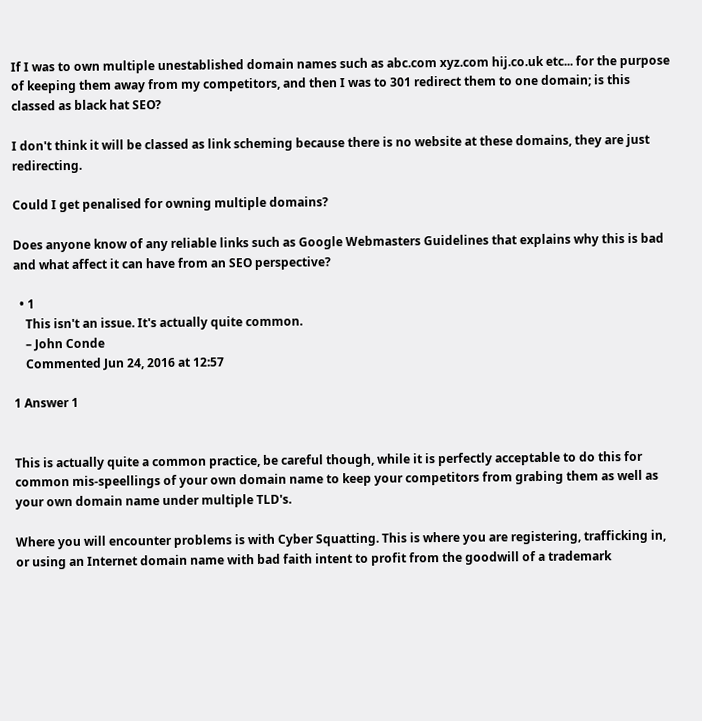If I was to own multiple unestablished domain names such as abc.com xyz.com hij.co.uk etc... for the purpose of keeping them away from my competitors, and then I was to 301 redirect them to one domain; is this classed as black hat SEO?

I don't think it will be classed as link scheming because there is no website at these domains, they are just redirecting.

Could I get penalised for owning multiple domains?

Does anyone know of any reliable links such as Google Webmasters Guidelines that explains why this is bad and what affect it can have from an SEO perspective?

  • 1
    This isn't an issue. It's actually quite common.
    – John Conde
    Commented Jun 24, 2016 at 12:57

1 Answer 1


This is actually quite a common practice, be careful though, while it is perfectly acceptable to do this for common mis-speellings of your own domain name to keep your competitors from grabing them as well as your own domain name under multiple TLD's.

Where you will encounter problems is with Cyber Squatting. This is where you are registering, trafficking in, or using an Internet domain name with bad faith intent to profit from the goodwill of a trademark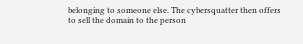belonging to someone else. The cybersquatter then offers to sell the domain to the person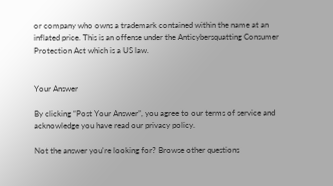or company who owns a trademark contained within the name at an inflated price. This is an offense under the Anticybersquatting Consumer Protection Act which is a US law.


Your Answer

By clicking “Post Your Answer”, you agree to our terms of service and acknowledge you have read our privacy policy.

Not the answer you're looking for? Browse other questions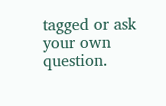tagged or ask your own question.